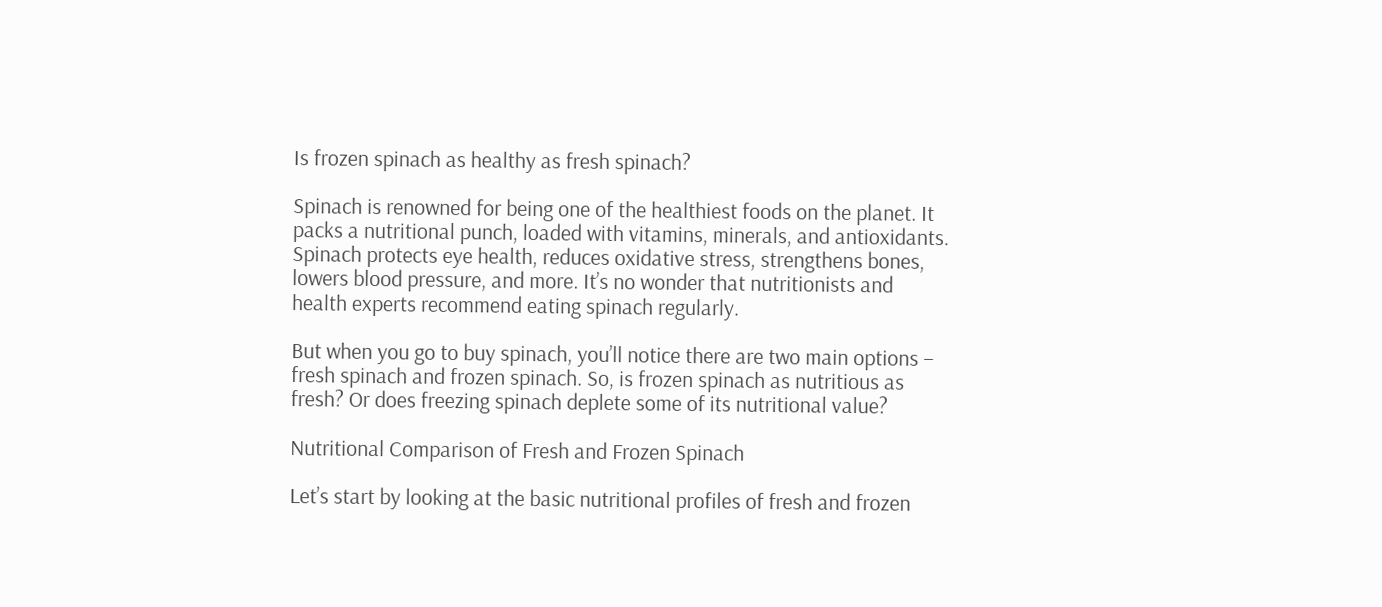Is frozen spinach as healthy as fresh spinach?

Spinach is renowned for being one of the healthiest foods on the planet. It packs a nutritional punch, loaded with vitamins, minerals, and antioxidants. Spinach protects eye health, reduces oxidative stress, strengthens bones, lowers blood pressure, and more. It’s no wonder that nutritionists and health experts recommend eating spinach regularly.

But when you go to buy spinach, you’ll notice there are two main options – fresh spinach and frozen spinach. So, is frozen spinach as nutritious as fresh? Or does freezing spinach deplete some of its nutritional value?

Nutritional Comparison of Fresh and Frozen Spinach

Let’s start by looking at the basic nutritional profiles of fresh and frozen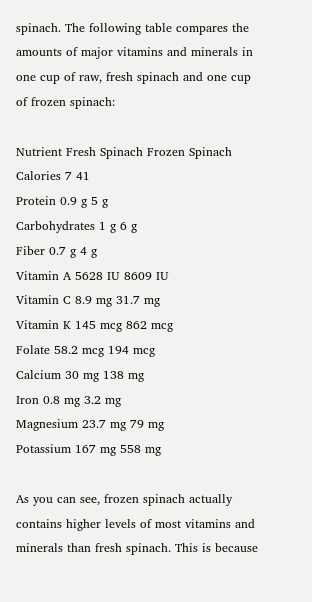spinach. The following table compares the amounts of major vitamins and minerals in one cup of raw, fresh spinach and one cup of frozen spinach:

Nutrient Fresh Spinach Frozen Spinach
Calories 7 41
Protein 0.9 g 5 g
Carbohydrates 1 g 6 g
Fiber 0.7 g 4 g
Vitamin A 5628 IU 8609 IU
Vitamin C 8.9 mg 31.7 mg
Vitamin K 145 mcg 862 mcg
Folate 58.2 mcg 194 mcg
Calcium 30 mg 138 mg
Iron 0.8 mg 3.2 mg
Magnesium 23.7 mg 79 mg
Potassium 167 mg 558 mg

As you can see, frozen spinach actually contains higher levels of most vitamins and minerals than fresh spinach. This is because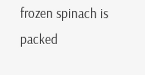frozen spinach is packed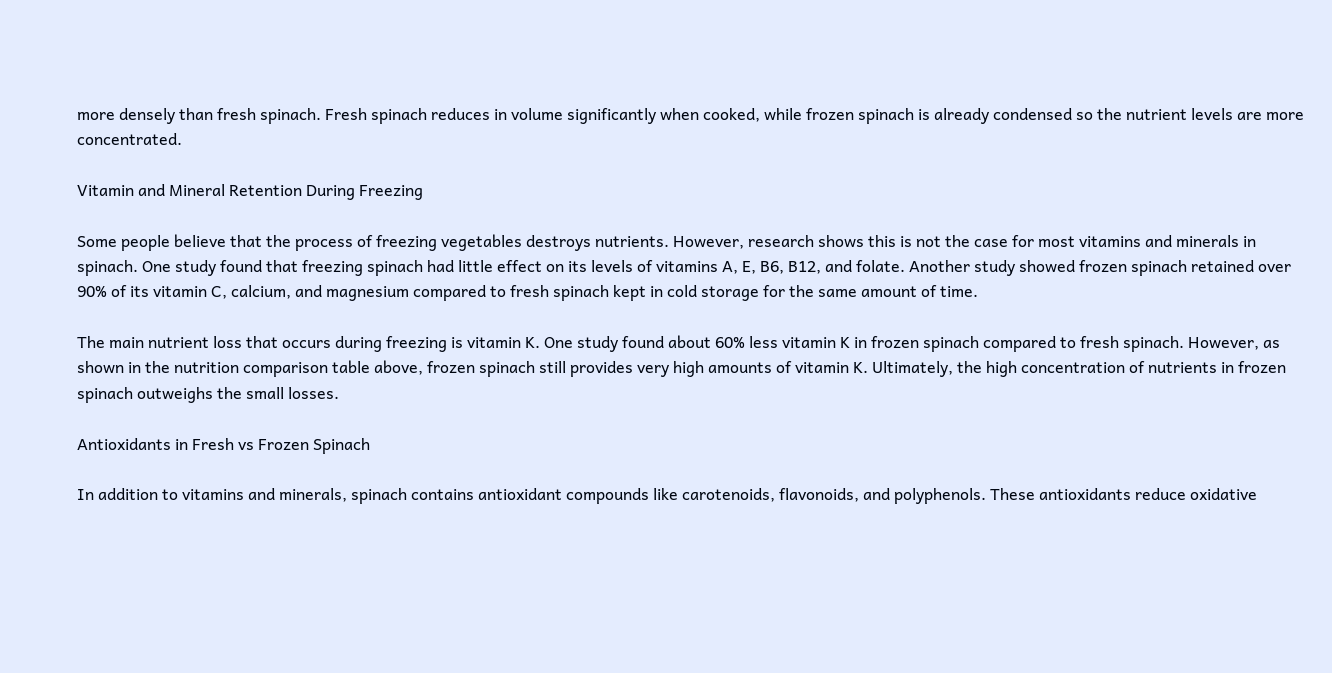more densely than fresh spinach. Fresh spinach reduces in volume significantly when cooked, while frozen spinach is already condensed so the nutrient levels are more concentrated.

Vitamin and Mineral Retention During Freezing

Some people believe that the process of freezing vegetables destroys nutrients. However, research shows this is not the case for most vitamins and minerals in spinach. One study found that freezing spinach had little effect on its levels of vitamins A, E, B6, B12, and folate. Another study showed frozen spinach retained over 90% of its vitamin C, calcium, and magnesium compared to fresh spinach kept in cold storage for the same amount of time.

The main nutrient loss that occurs during freezing is vitamin K. One study found about 60% less vitamin K in frozen spinach compared to fresh spinach. However, as shown in the nutrition comparison table above, frozen spinach still provides very high amounts of vitamin K. Ultimately, the high concentration of nutrients in frozen spinach outweighs the small losses.

Antioxidants in Fresh vs Frozen Spinach

In addition to vitamins and minerals, spinach contains antioxidant compounds like carotenoids, flavonoids, and polyphenols. These antioxidants reduce oxidative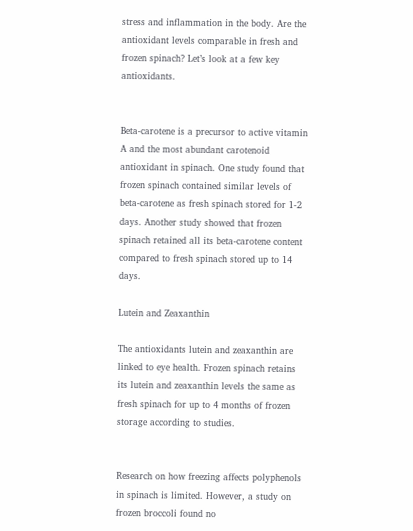stress and inflammation in the body. Are the antioxidant levels comparable in fresh and frozen spinach? Let’s look at a few key antioxidants.


Beta-carotene is a precursor to active vitamin A and the most abundant carotenoid antioxidant in spinach. One study found that frozen spinach contained similar levels of beta-carotene as fresh spinach stored for 1-2 days. Another study showed that frozen spinach retained all its beta-carotene content compared to fresh spinach stored up to 14 days.

Lutein and Zeaxanthin

The antioxidants lutein and zeaxanthin are linked to eye health. Frozen spinach retains its lutein and zeaxanthin levels the same as fresh spinach for up to 4 months of frozen storage according to studies.


Research on how freezing affects polyphenols in spinach is limited. However, a study on frozen broccoli found no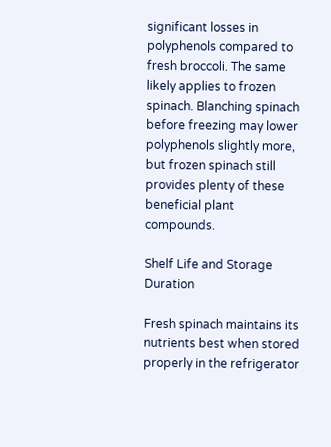significant losses in polyphenols compared to fresh broccoli. The same likely applies to frozen spinach. Blanching spinach before freezing may lower polyphenols slightly more, but frozen spinach still provides plenty of these beneficial plant compounds.

Shelf Life and Storage Duration

Fresh spinach maintains its nutrients best when stored properly in the refrigerator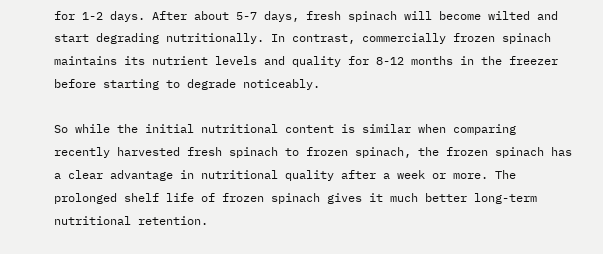for 1-2 days. After about 5-7 days, fresh spinach will become wilted and start degrading nutritionally. In contrast, commercially frozen spinach maintains its nutrient levels and quality for 8-12 months in the freezer before starting to degrade noticeably.

So while the initial nutritional content is similar when comparing recently harvested fresh spinach to frozen spinach, the frozen spinach has a clear advantage in nutritional quality after a week or more. The prolonged shelf life of frozen spinach gives it much better long-term nutritional retention.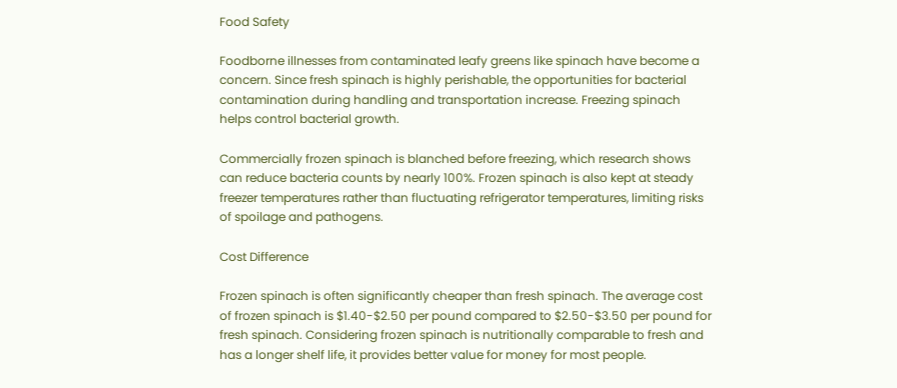Food Safety

Foodborne illnesses from contaminated leafy greens like spinach have become a concern. Since fresh spinach is highly perishable, the opportunities for bacterial contamination during handling and transportation increase. Freezing spinach helps control bacterial growth.

Commercially frozen spinach is blanched before freezing, which research shows can reduce bacteria counts by nearly 100%. Frozen spinach is also kept at steady freezer temperatures rather than fluctuating refrigerator temperatures, limiting risks of spoilage and pathogens.

Cost Difference

Frozen spinach is often significantly cheaper than fresh spinach. The average cost of frozen spinach is $1.40-$2.50 per pound compared to $2.50-$3.50 per pound for fresh spinach. Considering frozen spinach is nutritionally comparable to fresh and has a longer shelf life, it provides better value for money for most people.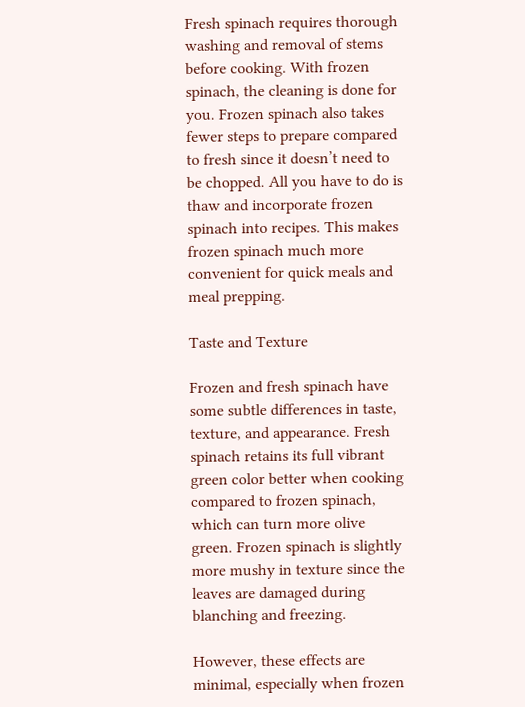Fresh spinach requires thorough washing and removal of stems before cooking. With frozen spinach, the cleaning is done for you. Frozen spinach also takes fewer steps to prepare compared to fresh since it doesn’t need to be chopped. All you have to do is thaw and incorporate frozen spinach into recipes. This makes frozen spinach much more convenient for quick meals and meal prepping.

Taste and Texture

Frozen and fresh spinach have some subtle differences in taste, texture, and appearance. Fresh spinach retains its full vibrant green color better when cooking compared to frozen spinach, which can turn more olive green. Frozen spinach is slightly more mushy in texture since the leaves are damaged during blanching and freezing.

However, these effects are minimal, especially when frozen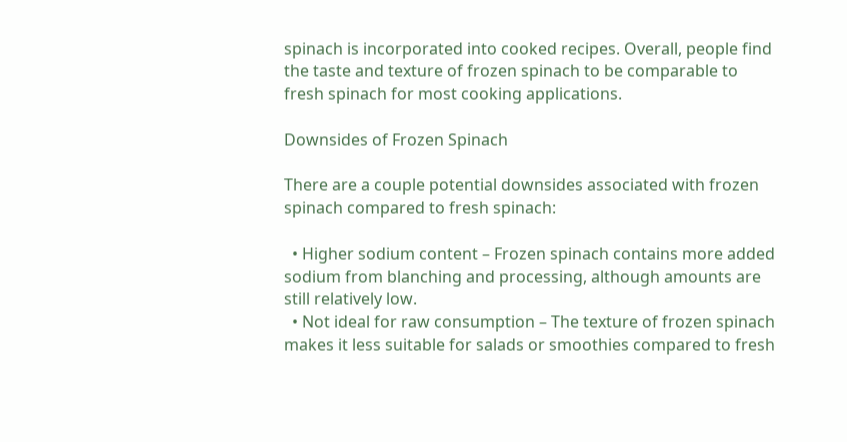spinach is incorporated into cooked recipes. Overall, people find the taste and texture of frozen spinach to be comparable to fresh spinach for most cooking applications.

Downsides of Frozen Spinach

There are a couple potential downsides associated with frozen spinach compared to fresh spinach:

  • Higher sodium content – Frozen spinach contains more added sodium from blanching and processing, although amounts are still relatively low.
  • Not ideal for raw consumption – The texture of frozen spinach makes it less suitable for salads or smoothies compared to fresh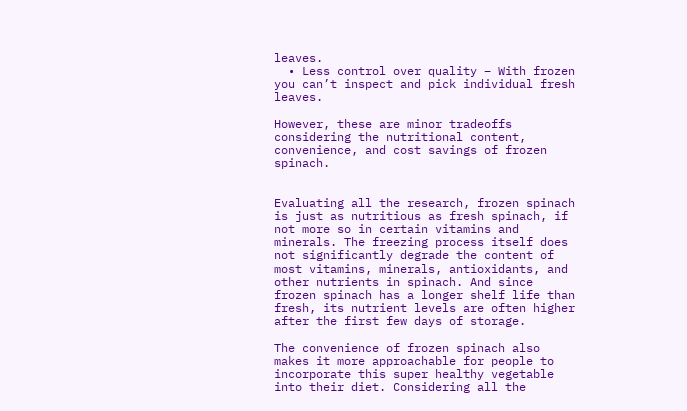leaves.
  • Less control over quality – With frozen you can’t inspect and pick individual fresh leaves.

However, these are minor tradeoffs considering the nutritional content, convenience, and cost savings of frozen spinach.


Evaluating all the research, frozen spinach is just as nutritious as fresh spinach, if not more so in certain vitamins and minerals. The freezing process itself does not significantly degrade the content of most vitamins, minerals, antioxidants, and other nutrients in spinach. And since frozen spinach has a longer shelf life than fresh, its nutrient levels are often higher after the first few days of storage.

The convenience of frozen spinach also makes it more approachable for people to incorporate this super healthy vegetable into their diet. Considering all the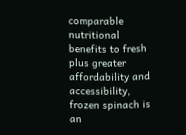comparable nutritional benefits to fresh plus greater affordability and accessibility, frozen spinach is an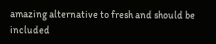amazing alternative to fresh and should be included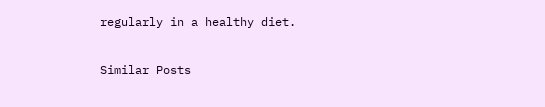regularly in a healthy diet.

Similar Posts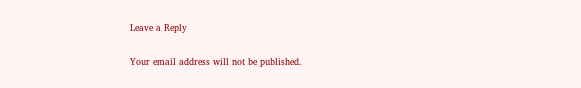Leave a Reply

Your email address will not be published.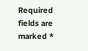Required fields are marked *